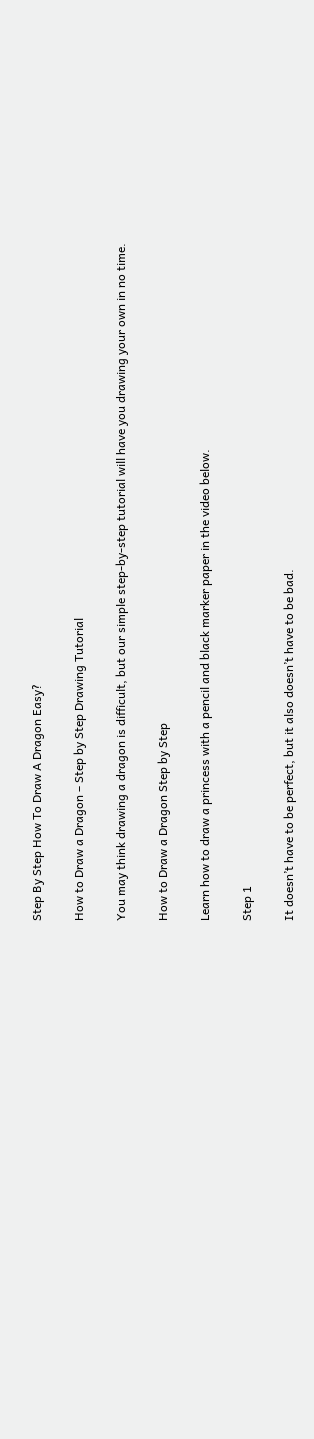Step By Step How To Draw A Dragon Easy?

How to Draw a Dragon – Step by Step Drawing Tutorial

You may think drawing a dragon is difficult, but our simple step-by-step tutorial will have you drawing your own in no time.

How to Draw a Dragon Step by Step

Learn how to draw a princess with a pencil and black marker paper in the video below.

Step 1

It doesn’t have to be perfect, but it also doesn’t have to be bad.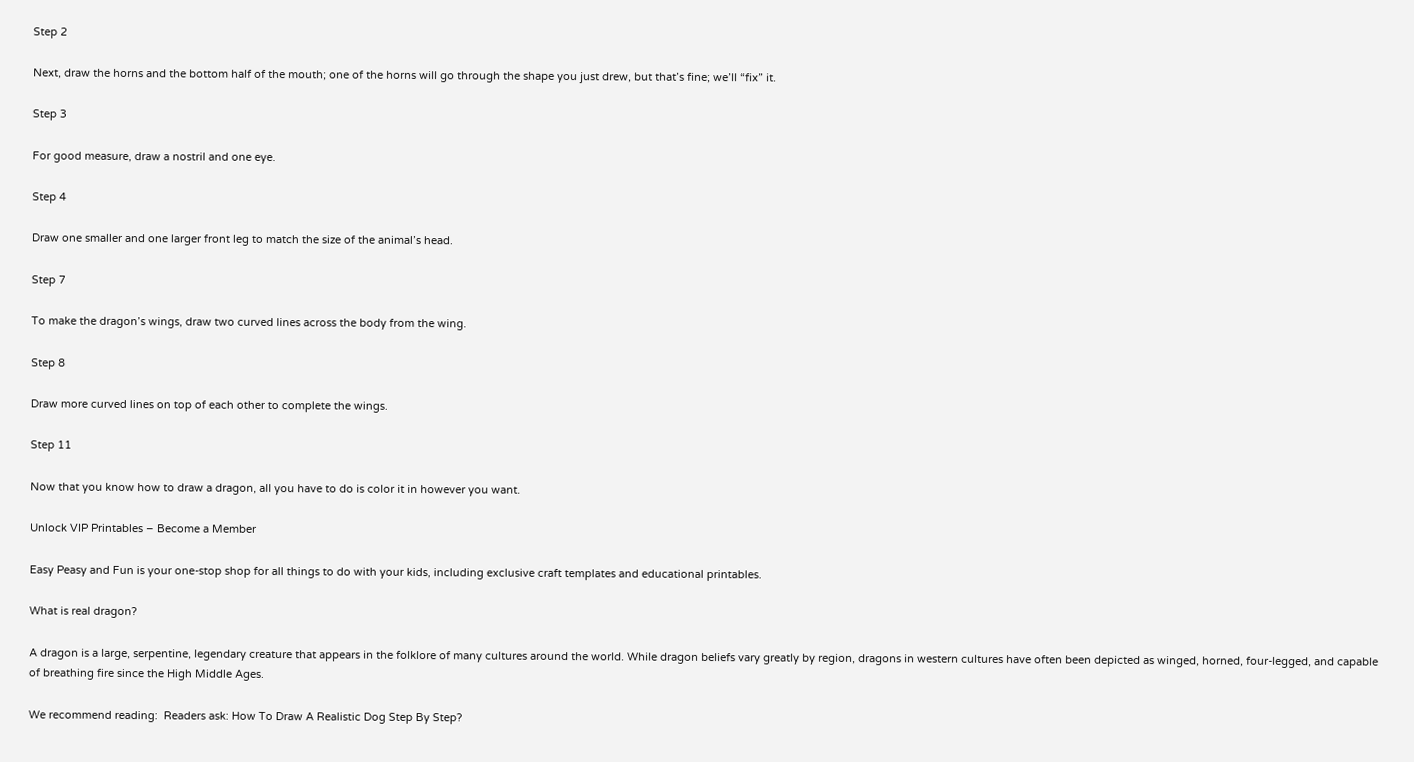Step 2

Next, draw the horns and the bottom half of the mouth; one of the horns will go through the shape you just drew, but that’s fine; we’ll “fix” it.

Step 3

For good measure, draw a nostril and one eye.

Step 4

Draw one smaller and one larger front leg to match the size of the animal’s head.

Step 7

To make the dragon’s wings, draw two curved lines across the body from the wing.

Step 8

Draw more curved lines on top of each other to complete the wings.

Step 11

Now that you know how to draw a dragon, all you have to do is color it in however you want.

Unlock VIP Printables – Become a Member

Easy Peasy and Fun is your one-stop shop for all things to do with your kids, including exclusive craft templates and educational printables.

What is real dragon?

A dragon is a large, serpentine, legendary creature that appears in the folklore of many cultures around the world. While dragon beliefs vary greatly by region, dragons in western cultures have often been depicted as winged, horned, four-legged, and capable of breathing fire since the High Middle Ages.

We recommend reading:  Readers ask: How To Draw A Realistic Dog Step By Step?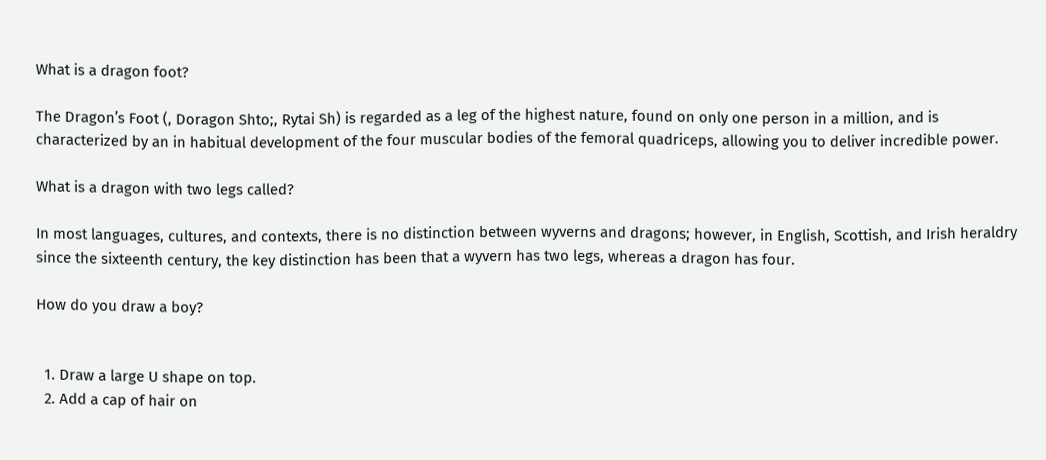What is a dragon foot?

The Dragon’s Foot (, Doragon Shto;, Rytai Sh) is regarded as a leg of the highest nature, found on only one person in a million, and is characterized by an in habitual development of the four muscular bodies of the femoral quadriceps, allowing you to deliver incredible power.

What is a dragon with two legs called?

In most languages, cultures, and contexts, there is no distinction between wyverns and dragons; however, in English, Scottish, and Irish heraldry since the sixteenth century, the key distinction has been that a wyvern has two legs, whereas a dragon has four.

How do you draw a boy?


  1. Draw a large U shape on top.
  2. Add a cap of hair on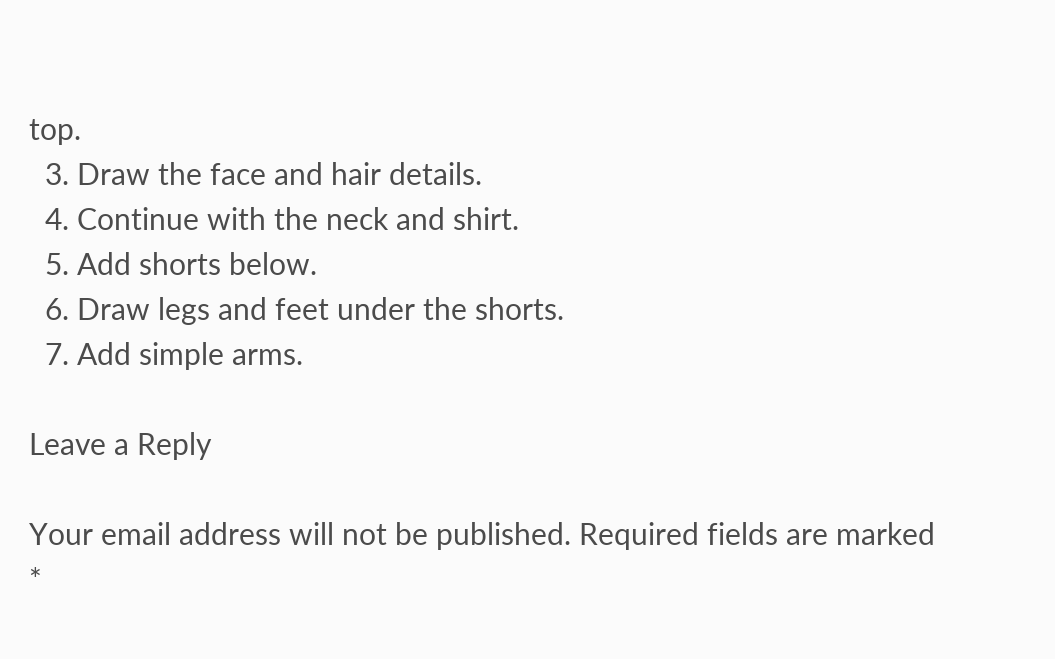top.
  3. Draw the face and hair details.
  4. Continue with the neck and shirt.
  5. Add shorts below.
  6. Draw legs and feet under the shorts.
  7. Add simple arms.

Leave a Reply

Your email address will not be published. Required fields are marked *